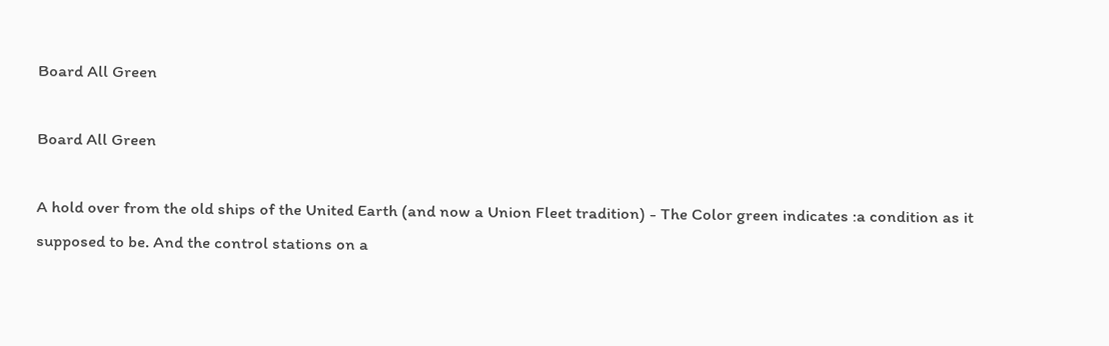Board All Green

Board All Green

A hold over from the old ships of the United Earth (and now a Union Fleet tradition) - The Color green indicates :a condition as it supposed to be. And the control stations on a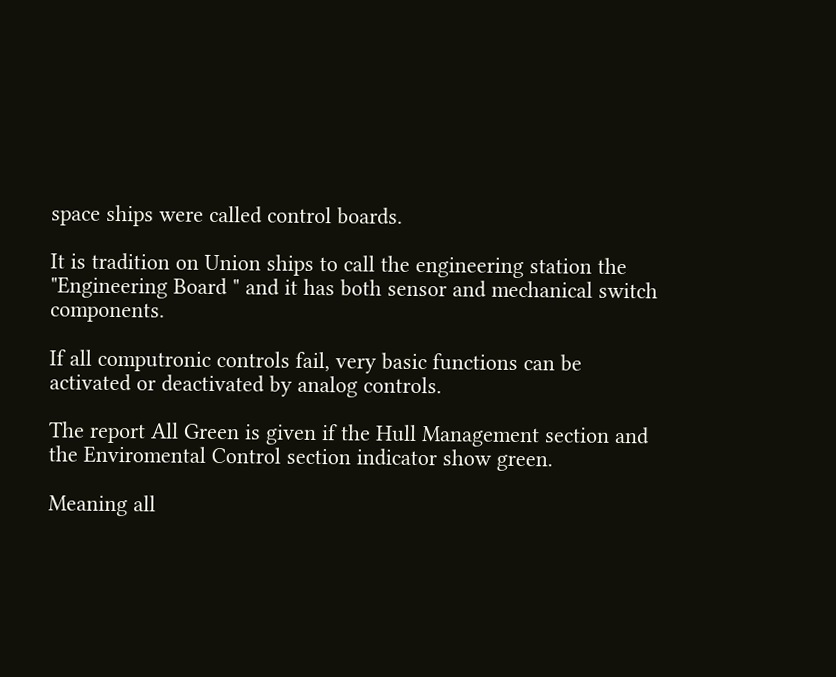space ships were called control boards.

It is tradition on Union ships to call the engineering station the "Engineering Board " and it has both sensor and mechanical switch components.

If all computronic controls fail, very basic functions can be activated or deactivated by analog controls.

The report All Green is given if the Hull Management section and the Enviromental Control section indicator show green.

Meaning all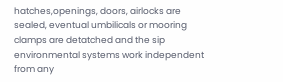hatches,openings, doors, airlocks are sealed, eventual umbilicals or mooring clamps are detatched and the sip environmental systems work independent from any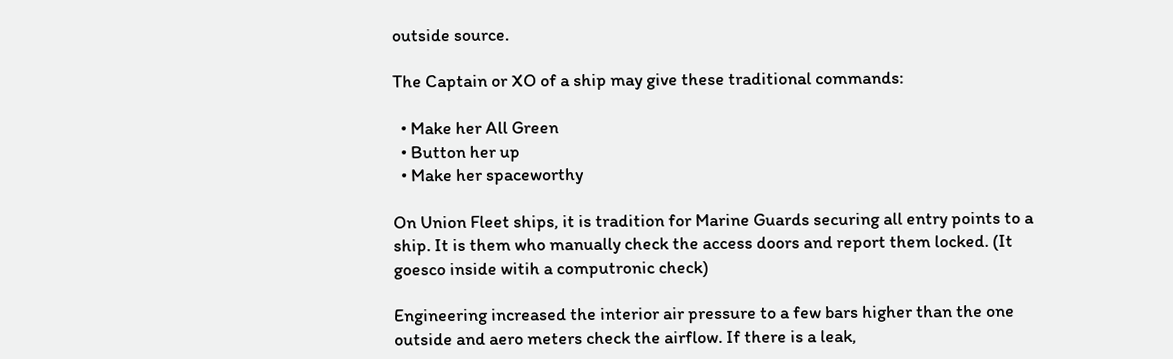outside source.

The Captain or XO of a ship may give these traditional commands:

  • Make her All Green
  • Button her up
  • Make her spaceworthy

On Union Fleet ships, it is tradition for Marine Guards securing all entry points to a ship. It is them who manually check the access doors and report them locked. (It goesco inside witih a computronic check)

Engineering increased the interior air pressure to a few bars higher than the one outside and aero meters check the airflow. If there is a leak,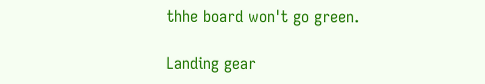thhe board won't go green.

Landing gear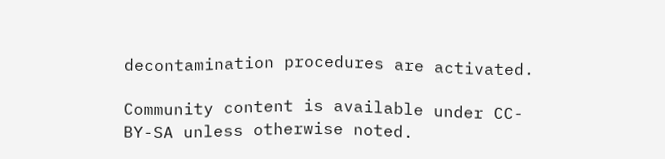decontamination procedures are activated.

Community content is available under CC-BY-SA unless otherwise noted.